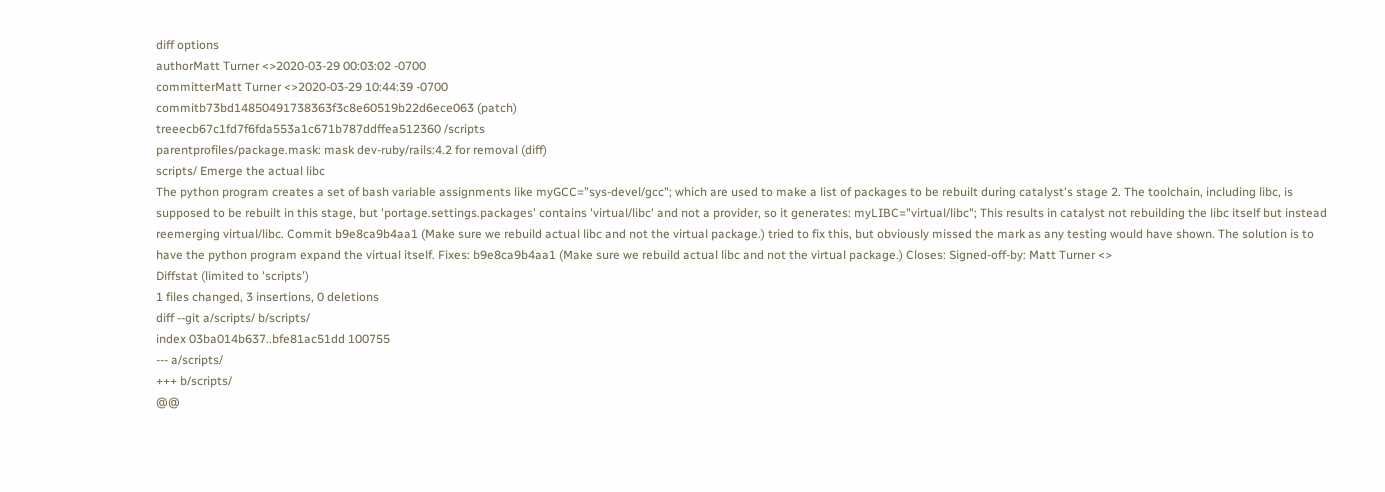diff options
authorMatt Turner <>2020-03-29 00:03:02 -0700
committerMatt Turner <>2020-03-29 10:44:39 -0700
commitb73bd14850491738363f3c8e60519b22d6ece063 (patch)
treeecb67c1fd7f6fda553a1c671b787ddffea512360 /scripts
parentprofiles/package.mask: mask dev-ruby/rails:4.2 for removal (diff)
scripts/ Emerge the actual libc
The python program creates a set of bash variable assignments like myGCC="sys-devel/gcc"; which are used to make a list of packages to be rebuilt during catalyst's stage 2. The toolchain, including libc, is supposed to be rebuilt in this stage, but 'portage.settings.packages' contains 'virtual/libc' and not a provider, so it generates: myLIBC="virtual/libc"; This results in catalyst not rebuilding the libc itself but instead reemerging virtual/libc. Commit b9e8ca9b4aa1 (Make sure we rebuild actual libc and not the virtual package.) tried to fix this, but obviously missed the mark as any testing would have shown. The solution is to have the python program expand the virtual itself. Fixes: b9e8ca9b4aa1 (Make sure we rebuild actual libc and not the virtual package.) Closes: Signed-off-by: Matt Turner <>
Diffstat (limited to 'scripts')
1 files changed, 3 insertions, 0 deletions
diff --git a/scripts/ b/scripts/
index 03ba014b637..bfe81ac51dd 100755
--- a/scripts/
+++ b/scripts/
@@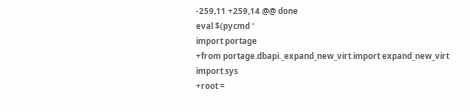-259,11 +259,14 @@ done
eval $(pycmd '
import portage
+from portage.dbapi._expand_new_virt import expand_new_virt
import sys
+root =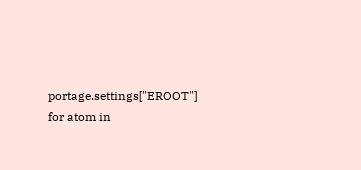portage.settings["EROOT"]
for atom in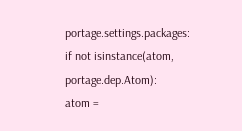portage.settings.packages:
if not isinstance(atom, portage.dep.Atom):
atom =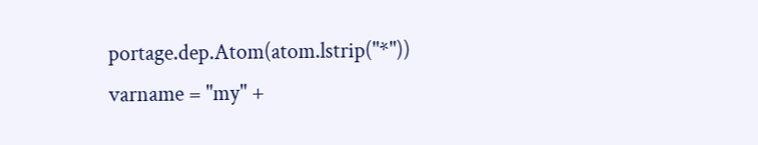portage.dep.Atom(atom.lstrip("*"))
varname = "my" +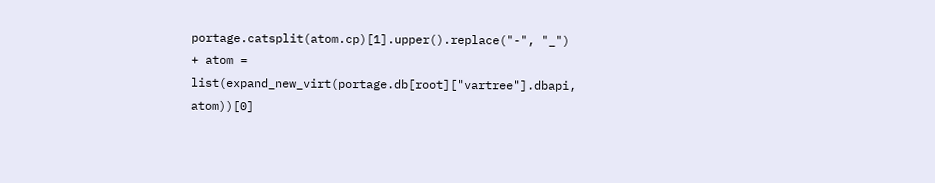portage.catsplit(atom.cp)[1].upper().replace("-", "_")
+ atom = list(expand_new_virt(portage.db[root]["vartree"].dbapi, atom))[0]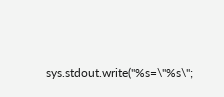sys.stdout.write("%s=\"%s\";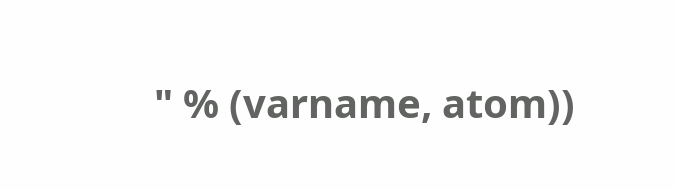" % (varname, atom))